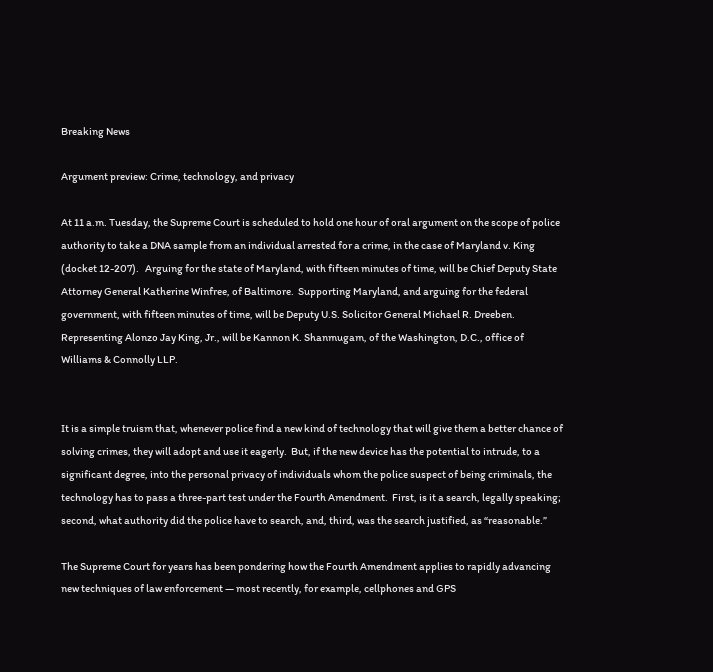Breaking News

Argument preview: Crime, technology, and privacy

At 11 a.m. Tuesday, the Supreme Court is scheduled to hold one hour of oral argument on the scope of police authority to take a DNA sample from an individual arrested for a crime, in the case of Maryland v. King (docket 12-207).   Arguing for the state of Maryland, with fifteen minutes of time, will be Chief Deputy State Attorney General Katherine Winfree, of Baltimore.  Supporting Maryland, and arguing for the federal government, with fifteen minutes of time, will be Deputy U.S. Solicitor General Michael R. Dreeben.  Representing Alonzo Jay King, Jr., will be Kannon K. Shanmugam, of the Washington, D.C., office of Williams & Connolly LLP.


It is a simple truism that, whenever police find a new kind of technology that will give them a better chance of solving crimes, they will adopt and use it eagerly.  But, if the new device has the potential to intrude, to a significant degree, into the personal privacy of individuals whom the police suspect of being criminals, the technology has to pass a three-part test under the Fourth Amendment.  First, is it a search, legally speaking; second, what authority did the police have to search, and, third, was the search justified, as “reasonable.”

The Supreme Court for years has been pondering how the Fourth Amendment applies to rapidly advancing new techniques of law enforcement — most recently, for example, cellphones and GPS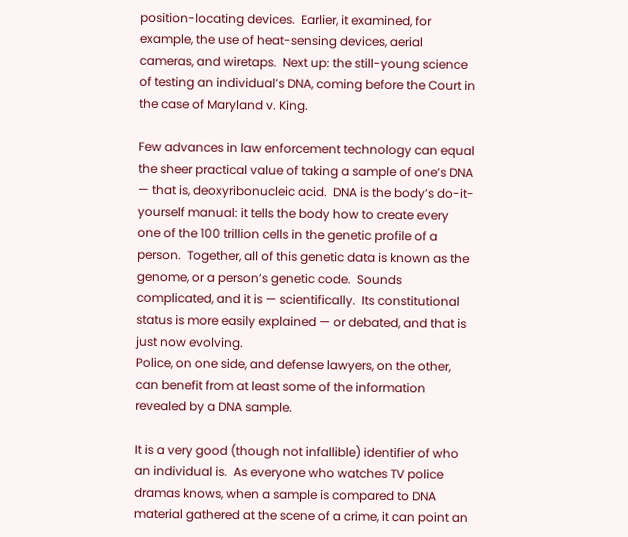position-locating devices.  Earlier, it examined, for example, the use of heat-sensing devices, aerial cameras, and wiretaps.  Next up: the still-young science of testing an individual’s DNA, coming before the Court in the case of Maryland v. King.

Few advances in law enforcement technology can equal the sheer practical value of taking a sample of one’s DNA — that is, deoxyribonucleic acid.  DNA is the body’s do-it-yourself manual: it tells the body how to create every one of the 100 trillion cells in the genetic profile of a person.  Together, all of this genetic data is known as the genome, or a person’s genetic code.  Sounds complicated, and it is — scientifically.  Its constitutional status is more easily explained — or debated, and that is just now evolving.
Police, on one side, and defense lawyers, on the other, can benefit from at least some of the information revealed by a DNA sample.

It is a very good (though not infallible) identifier of who an individual is.  As everyone who watches TV police dramas knows, when a sample is compared to DNA material gathered at the scene of a crime, it can point an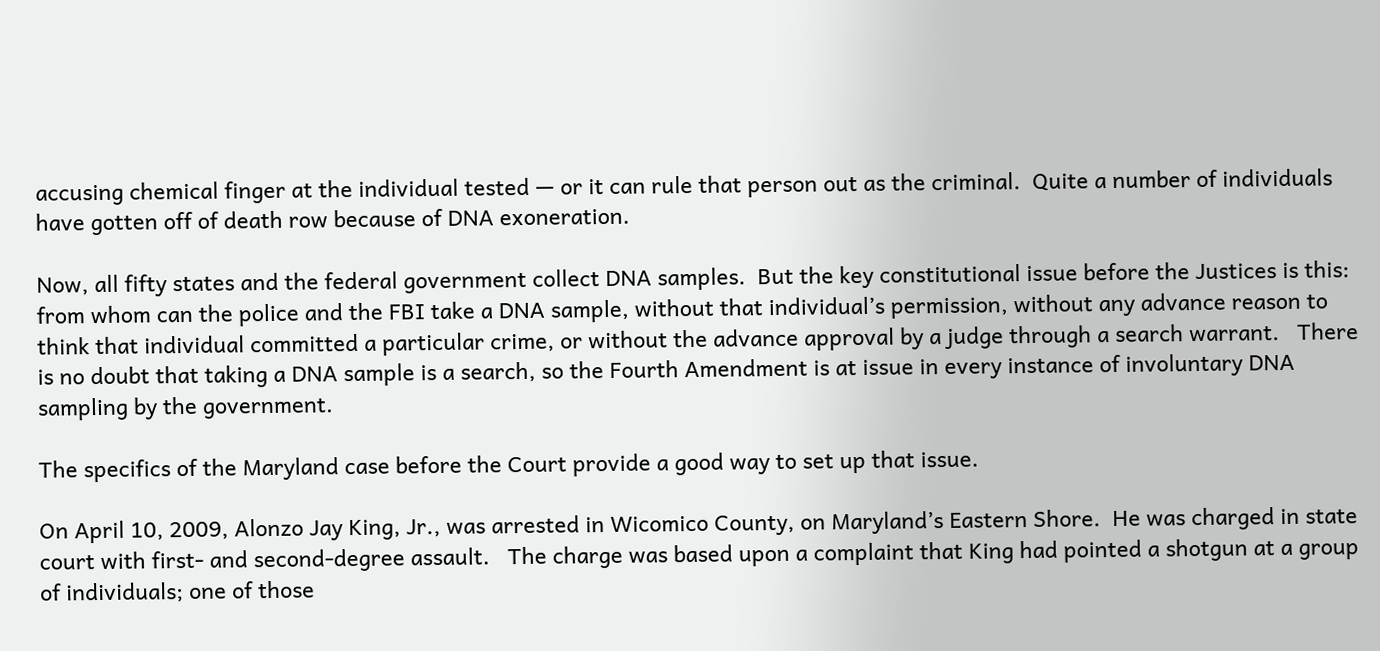accusing chemical finger at the individual tested — or it can rule that person out as the criminal.  Quite a number of individuals have gotten off of death row because of DNA exoneration.

Now, all fifty states and the federal government collect DNA samples.  But the key constitutional issue before the Justices is this:  from whom can the police and the FBI take a DNA sample, without that individual’s permission, without any advance reason to think that individual committed a particular crime, or without the advance approval by a judge through a search warrant.   There is no doubt that taking a DNA sample is a search, so the Fourth Amendment is at issue in every instance of involuntary DNA sampling by the government.

The specifics of the Maryland case before the Court provide a good way to set up that issue.

On April 10, 2009, Alonzo Jay King, Jr., was arrested in Wicomico County, on Maryland’s Eastern Shore.  He was charged in state court with first- and second-degree assault.   The charge was based upon a complaint that King had pointed a shotgun at a group of individuals; one of those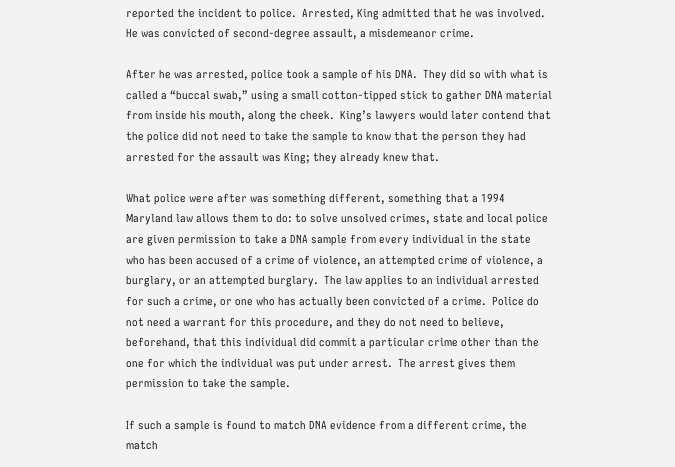reported the incident to police.  Arrested, King admitted that he was involved.   He was convicted of second-degree assault, a misdemeanor crime.

After he was arrested, police took a sample of his DNA.  They did so with what is called a “buccal swab,” using a small cotton-tipped stick to gather DNA material from inside his mouth, along the cheek.  King’s lawyers would later contend that the police did not need to take the sample to know that the person they had arrested for the assault was King; they already knew that.

What police were after was something different, something that a 1994 Maryland law allows them to do: to solve unsolved crimes, state and local police are given permission to take a DNA sample from every individual in the state who has been accused of a crime of violence, an attempted crime of violence, a burglary, or an attempted burglary.  The law applies to an individual arrested for such a crime, or one who has actually been convicted of a crime.  Police do not need a warrant for this procedure, and they do not need to believe, beforehand, that this individual did commit a particular crime other than the one for which the individual was put under arrest.  The arrest gives them permission to take the sample.

If such a sample is found to match DNA evidence from a different crime, the match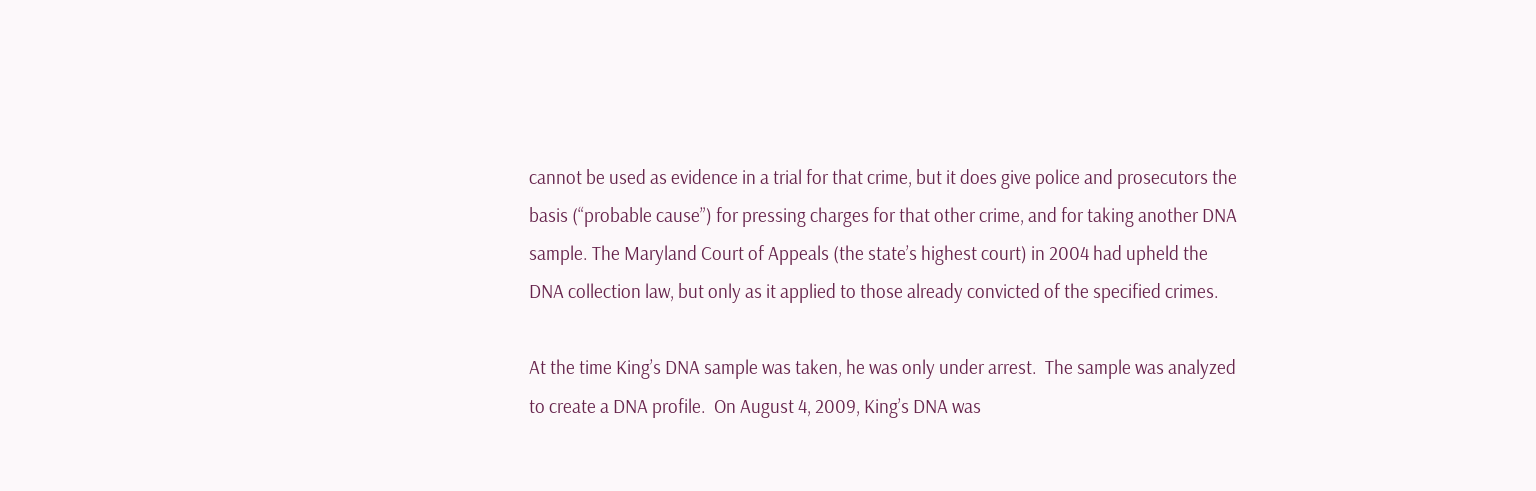cannot be used as evidence in a trial for that crime, but it does give police and prosecutors the basis (“probable cause”) for pressing charges for that other crime, and for taking another DNA sample. The Maryland Court of Appeals (the state’s highest court) in 2004 had upheld the DNA collection law, but only as it applied to those already convicted of the specified crimes.

At the time King’s DNA sample was taken, he was only under arrest.  The sample was analyzed to create a DNA profile.  On August 4, 2009, King’s DNA was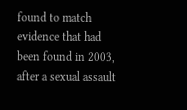found to match evidence that had been found in 2003, after a sexual assault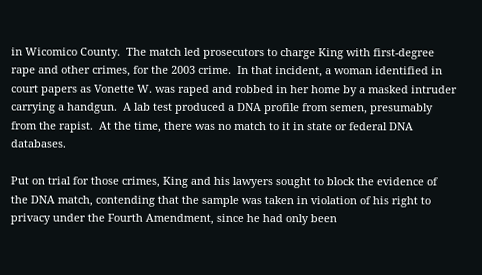in Wicomico County.  The match led prosecutors to charge King with first-degree rape and other crimes, for the 2003 crime.  In that incident, a woman identified in court papers as Vonette W. was raped and robbed in her home by a masked intruder carrying a handgun.  A lab test produced a DNA profile from semen, presumably from the rapist.  At the time, there was no match to it in state or federal DNA databases.

Put on trial for those crimes, King and his lawyers sought to block the evidence of the DNA match, contending that the sample was taken in violation of his right to privacy under the Fourth Amendment, since he had only been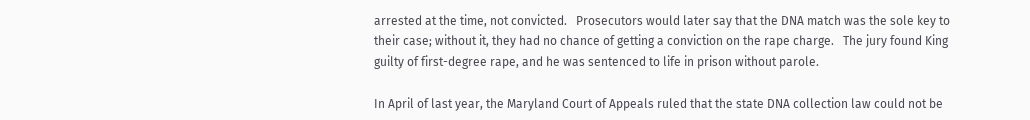arrested at the time, not convicted.   Prosecutors would later say that the DNA match was the sole key to their case; without it, they had no chance of getting a conviction on the rape charge.   The jury found King guilty of first-degree rape, and he was sentenced to life in prison without parole.

In April of last year, the Maryland Court of Appeals ruled that the state DNA collection law could not be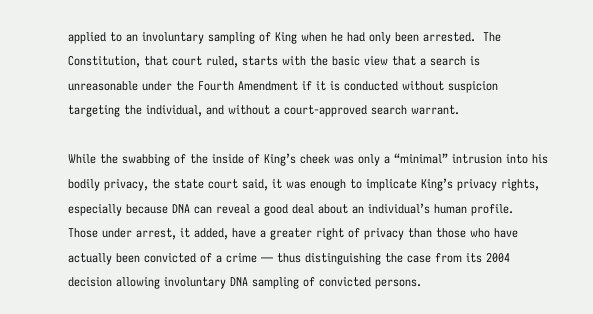applied to an involuntary sampling of King when he had only been arrested.  The Constitution, that court ruled, starts with the basic view that a search is unreasonable under the Fourth Amendment if it is conducted without suspicion targeting the individual, and without a court-approved search warrant.

While the swabbing of the inside of King’s cheek was only a “minimal” intrusion into his bodily privacy, the state court said, it was enough to implicate King’s privacy rights, especially because DNA can reveal a good deal about an individual’s human profile.  Those under arrest, it added, have a greater right of privacy than those who have actually been convicted of a crime — thus distinguishing the case from its 2004 decision allowing involuntary DNA sampling of convicted persons.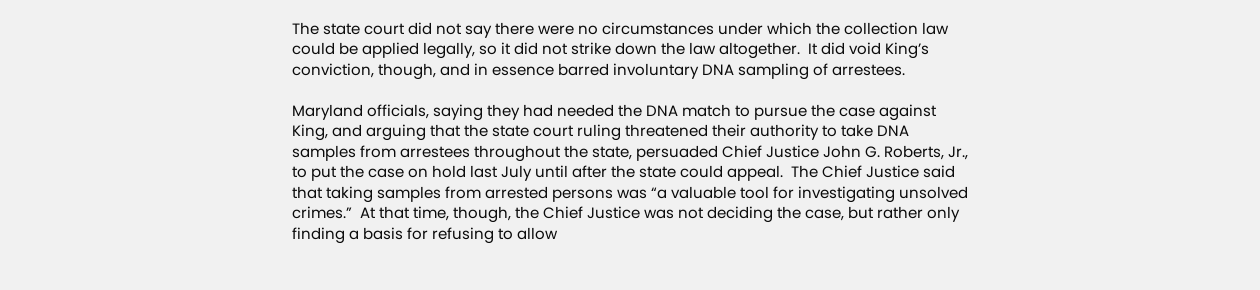The state court did not say there were no circumstances under which the collection law could be applied legally, so it did not strike down the law altogether.  It did void King’s conviction, though, and in essence barred involuntary DNA sampling of arrestees.

Maryland officials, saying they had needed the DNA match to pursue the case against King, and arguing that the state court ruling threatened their authority to take DNA samples from arrestees throughout the state, persuaded Chief Justice John G. Roberts, Jr., to put the case on hold last July until after the state could appeal.  The Chief Justice said that taking samples from arrested persons was “a valuable tool for investigating unsolved crimes.”  At that time, though, the Chief Justice was not deciding the case, but rather only finding a basis for refusing to allow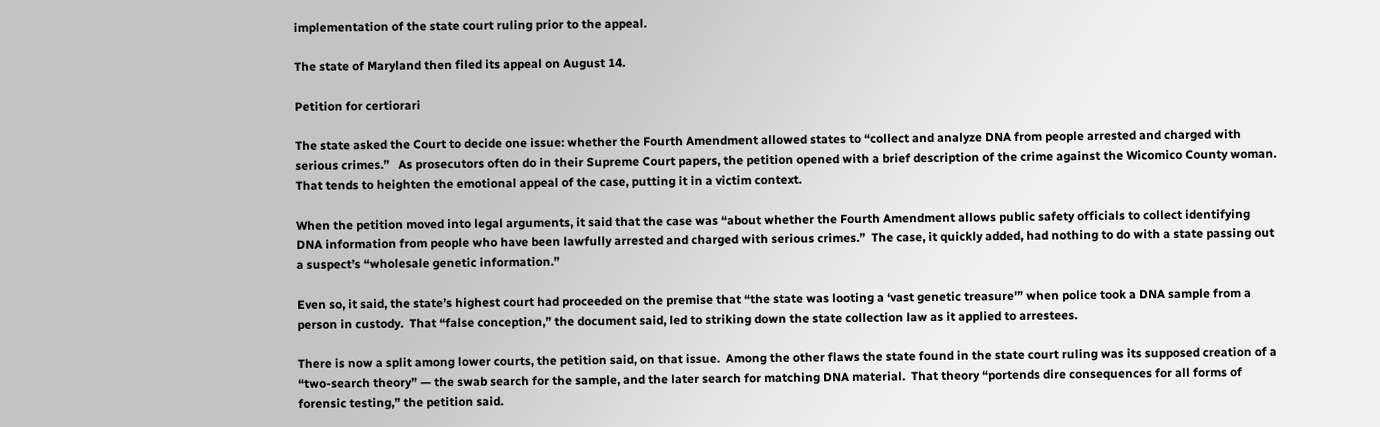implementation of the state court ruling prior to the appeal.

The state of Maryland then filed its appeal on August 14.

Petition for certiorari

The state asked the Court to decide one issue: whether the Fourth Amendment allowed states to “collect and analyze DNA from people arrested and charged with serious crimes.”   As prosecutors often do in their Supreme Court papers, the petition opened with a brief description of the crime against the Wicomico County woman.  That tends to heighten the emotional appeal of the case, putting it in a victim context.

When the petition moved into legal arguments, it said that the case was “about whether the Fourth Amendment allows public safety officials to collect identifying DNA information from people who have been lawfully arrested and charged with serious crimes.”  The case, it quickly added, had nothing to do with a state passing out a suspect’s “wholesale genetic information.”

Even so, it said, the state’s highest court had proceeded on the premise that “the state was looting a ‘vast genetic treasure'” when police took a DNA sample from a person in custody.  That “false conception,” the document said, led to striking down the state collection law as it applied to arrestees.

There is now a split among lower courts, the petition said, on that issue.  Among the other flaws the state found in the state court ruling was its supposed creation of a “two-search theory” — the swab search for the sample, and the later search for matching DNA material.  That theory “portends dire consequences for all forms of forensic testing,” the petition said.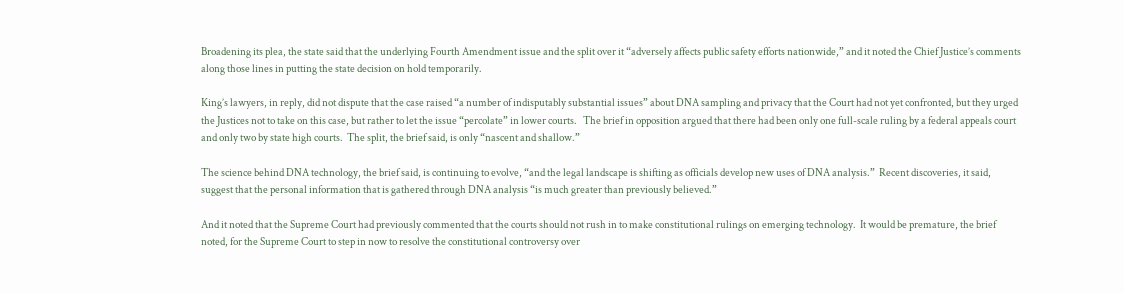Broadening its plea, the state said that the underlying Fourth Amendment issue and the split over it “adversely affects public safety efforts nationwide,” and it noted the Chief Justice’s comments along those lines in putting the state decision on hold temporarily.

King’s lawyers, in reply, did not dispute that the case raised “a number of indisputably substantial issues” about DNA sampling and privacy that the Court had not yet confronted, but they urged the Justices not to take on this case, but rather to let the issue “percolate” in lower courts.   The brief in opposition argued that there had been only one full-scale ruling by a federal appeals court and only two by state high courts.  The split, the brief said, is only “nascent and shallow.”

The science behind DNA technology, the brief said, is continuing to evolve, “and the legal landscape is shifting as officials develop new uses of DNA analysis.”  Recent discoveries, it said, suggest that the personal information that is gathered through DNA analysis “is much greater than previously believed.”

And it noted that the Supreme Court had previously commented that the courts should not rush in to make constitutional rulings on emerging technology.  It would be premature, the brief noted, for the Supreme Court to step in now to resolve the constitutional controversy over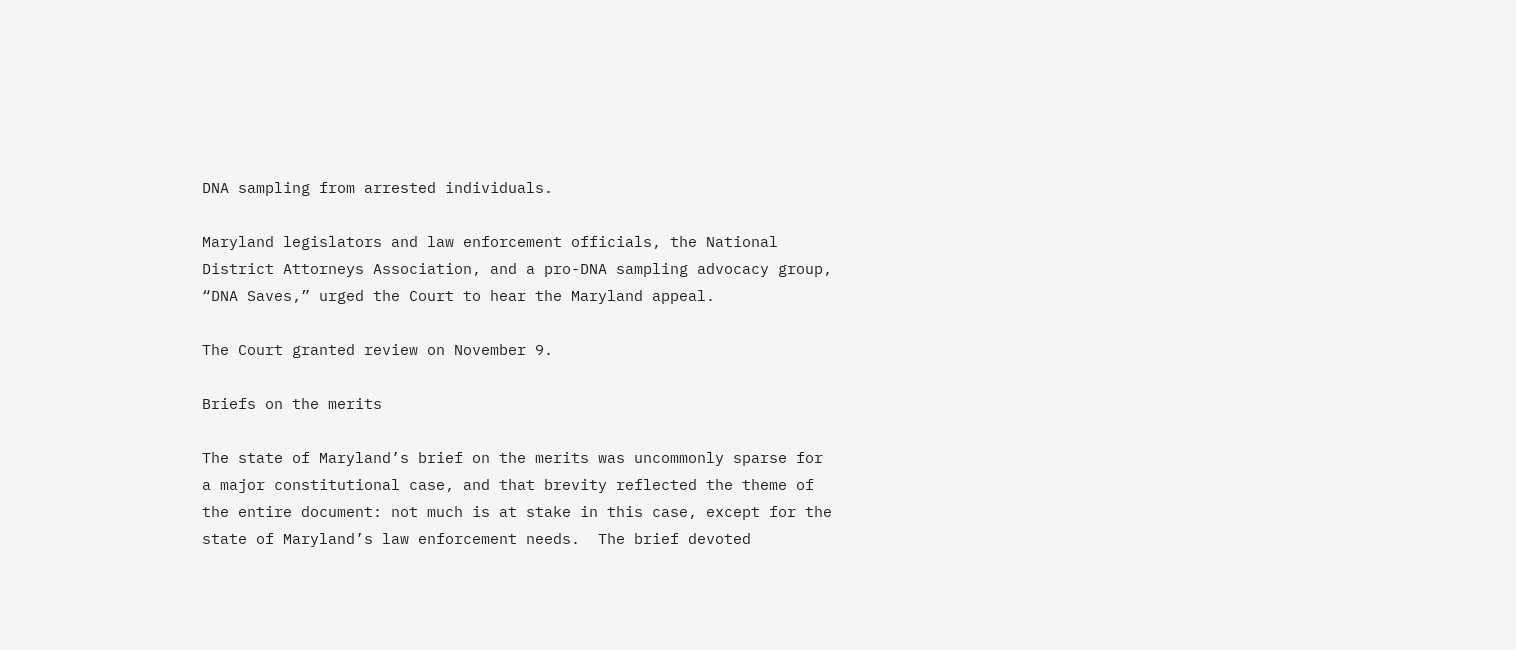DNA sampling from arrested individuals.

Maryland legislators and law enforcement officials, the National District Attorneys Association, and a pro-DNA sampling advocacy group, “DNA Saves,” urged the Court to hear the Maryland appeal.

The Court granted review on November 9.

Briefs on the merits

The state of Maryland’s brief on the merits was uncommonly sparse for a major constitutional case, and that brevity reflected the theme of the entire document: not much is at stake in this case, except for the state of Maryland’s law enforcement needs.  The brief devoted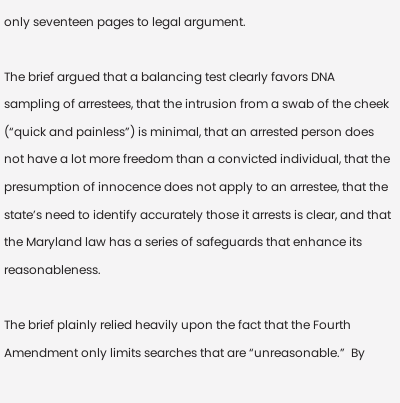only seventeen pages to legal argument.

The brief argued that a balancing test clearly favors DNA sampling of arrestees, that the intrusion from a swab of the cheek (“quick and painless”) is minimal, that an arrested person does not have a lot more freedom than a convicted individual, that the presumption of innocence does not apply to an arrestee, that the state’s need to identify accurately those it arrests is clear, and that the Maryland law has a series of safeguards that enhance its reasonableness.

The brief plainly relied heavily upon the fact that the Fourth Amendment only limits searches that are “unreasonable.”  By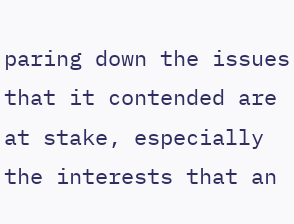paring down the issues that it contended are at stake, especially the interests that an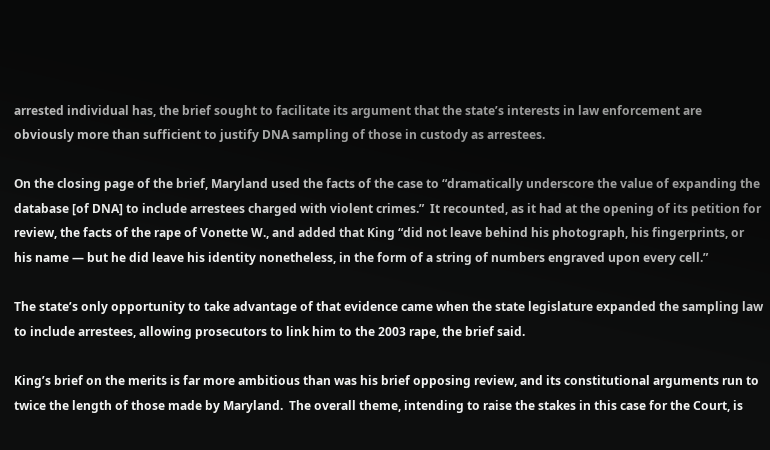arrested individual has, the brief sought to facilitate its argument that the state’s interests in law enforcement are obviously more than sufficient to justify DNA sampling of those in custody as arrestees.

On the closing page of the brief, Maryland used the facts of the case to “dramatically underscore the value of expanding the database [of DNA] to include arrestees charged with violent crimes.”  It recounted, as it had at the opening of its petition for review, the facts of the rape of Vonette W., and added that King “did not leave behind his photograph, his fingerprints, or his name — but he did leave his identity nonetheless, in the form of a string of numbers engraved upon every cell.”

The state’s only opportunity to take advantage of that evidence came when the state legislature expanded the sampling law to include arrestees, allowing prosecutors to link him to the 2003 rape, the brief said.

King’s brief on the merits is far more ambitious than was his brief opposing review, and its constitutional arguments run to twice the length of those made by Maryland.  The overall theme, intending to raise the stakes in this case for the Court, is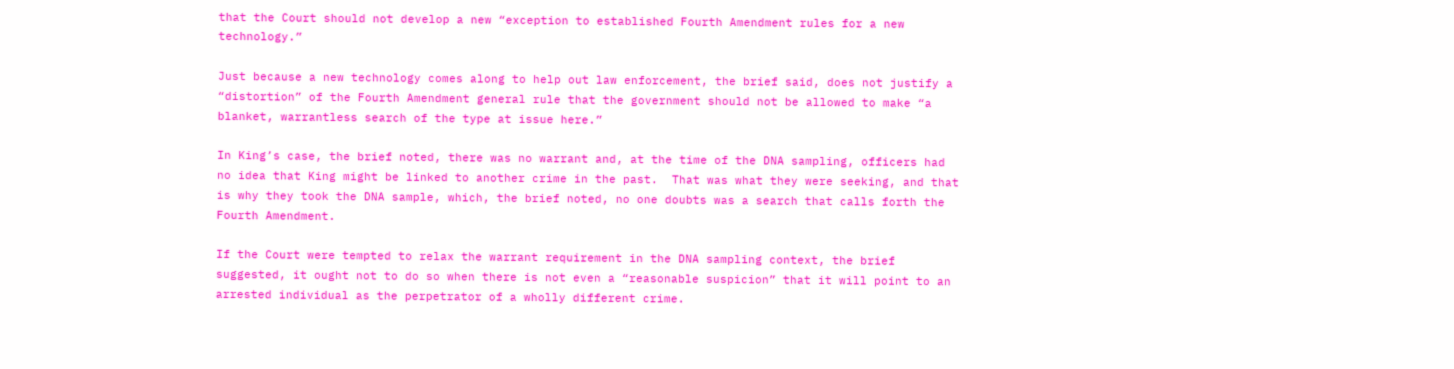that the Court should not develop a new “exception to established Fourth Amendment rules for a new technology.”

Just because a new technology comes along to help out law enforcement, the brief said, does not justify a “distortion” of the Fourth Amendment general rule that the government should not be allowed to make “a blanket, warrantless search of the type at issue here.”

In King’s case, the brief noted, there was no warrant and, at the time of the DNA sampling, officers had no idea that King might be linked to another crime in the past.  That was what they were seeking, and that is why they took the DNA sample, which, the brief noted, no one doubts was a search that calls forth the Fourth Amendment.

If the Court were tempted to relax the warrant requirement in the DNA sampling context, the brief suggested, it ought not to do so when there is not even a “reasonable suspicion” that it will point to an arrested individual as the perpetrator of a wholly different crime.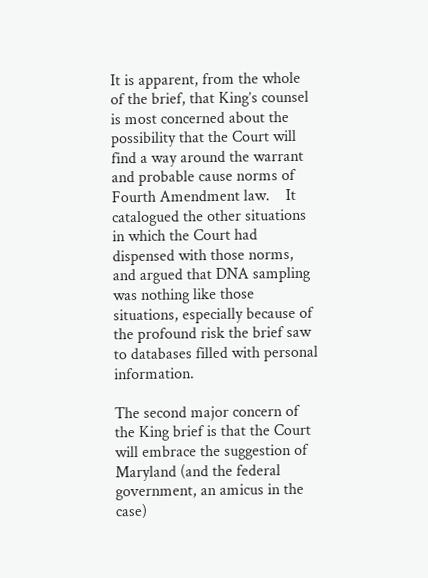It is apparent, from the whole of the brief, that King’s counsel is most concerned about the possibility that the Court will find a way around the warrant and probable cause norms of Fourth Amendment law.    It catalogued the other situations in which the Court had dispensed with those norms, and argued that DNA sampling was nothing like those situations, especially because of the profound risk the brief saw to databases filled with personal information.

The second major concern of the King brief is that the Court will embrace the suggestion of Maryland (and the federal government, an amicus in the case)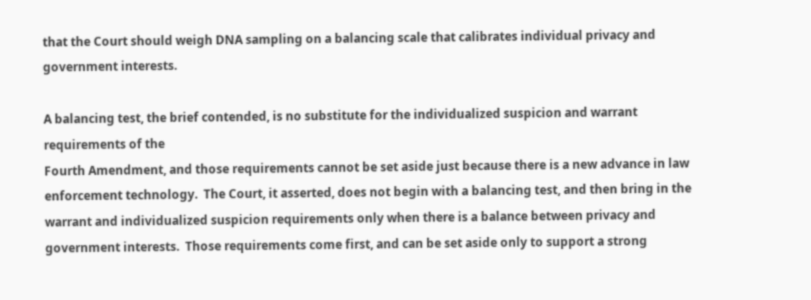that the Court should weigh DNA sampling on a balancing scale that calibrates individual privacy and government interests.

A balancing test, the brief contended, is no substitute for the individualized suspicion and warrant requirements of the
Fourth Amendment, and those requirements cannot be set aside just because there is a new advance in law enforcement technology.  The Court, it asserted, does not begin with a balancing test, and then bring in the warrant and individualized suspicion requirements only when there is a balance between privacy and government interests.  Those requirements come first, and can be set aside only to support a strong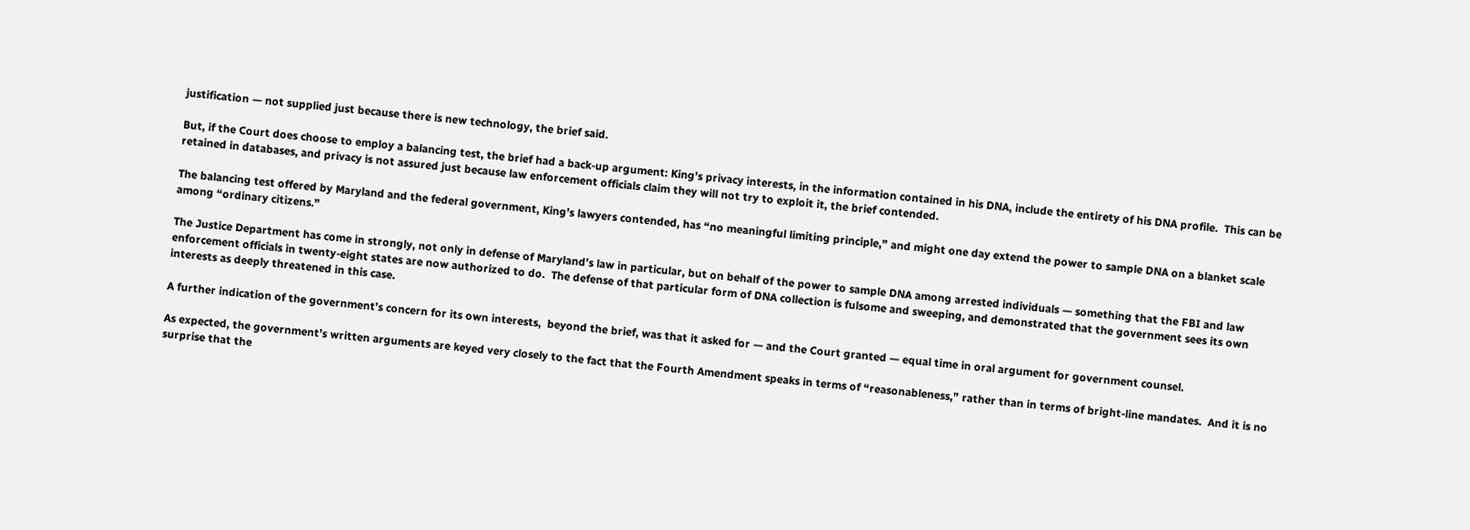justification — not supplied just because there is new technology, the brief said.

But, if the Court does choose to employ a balancing test, the brief had a back-up argument: King’s privacy interests, in the information contained in his DNA, include the entirety of his DNA profile.  This can be retained in databases, and privacy is not assured just because law enforcement officials claim they will not try to exploit it, the brief contended.

The balancing test offered by Maryland and the federal government, King’s lawyers contended, has “no meaningful limiting principle,” and might one day extend the power to sample DNA on a blanket scale among “ordinary citizens.”

The Justice Department has come in strongly, not only in defense of Maryland’s law in particular, but on behalf of the power to sample DNA among arrested individuals — something that the FBI and law enforcement officials in twenty-eight states are now authorized to do.  The defense of that particular form of DNA collection is fulsome and sweeping, and demonstrated that the government sees its own interests as deeply threatened in this case.

A further indication of the government’s concern for its own interests,  beyond the brief, was that it asked for — and the Court granted — equal time in oral argument for government counsel.

As expected, the government’s written arguments are keyed very closely to the fact that the Fourth Amendment speaks in terms of “reasonableness,” rather than in terms of bright-line mandates.  And it is no surprise that the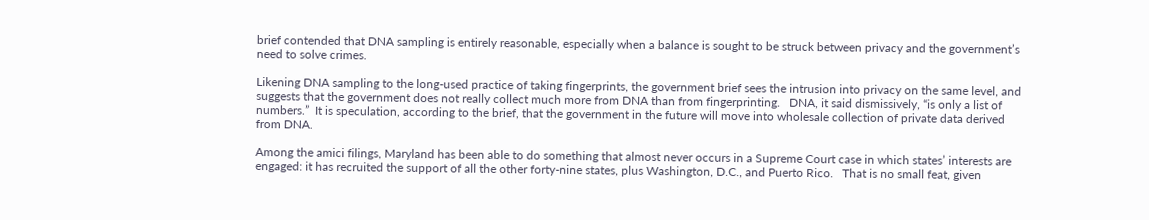brief contended that DNA sampling is entirely reasonable, especially when a balance is sought to be struck between privacy and the government’s need to solve crimes.

Likening DNA sampling to the long-used practice of taking fingerprints, the government brief sees the intrusion into privacy on the same level, and suggests that the government does not really collect much more from DNA than from fingerprinting.   DNA, it said dismissively, “is only a list of numbers.”  It is speculation, according to the brief, that the government in the future will move into wholesale collection of private data derived from DNA.

Among the amici filings, Maryland has been able to do something that almost never occurs in a Supreme Court case in which states’ interests are engaged: it has recruited the support of all the other forty-nine states, plus Washington, D.C., and Puerto Rico.   That is no small feat, given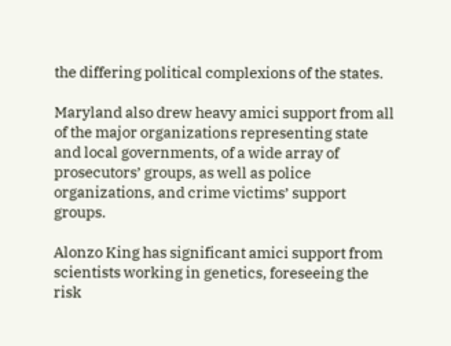the differing political complexions of the states.

Maryland also drew heavy amici support from all of the major organizations representing state and local governments, of a wide array of prosecutors’ groups, as well as police organizations, and crime victims’ support groups.

Alonzo King has significant amici support from scientists working in genetics, foreseeing the risk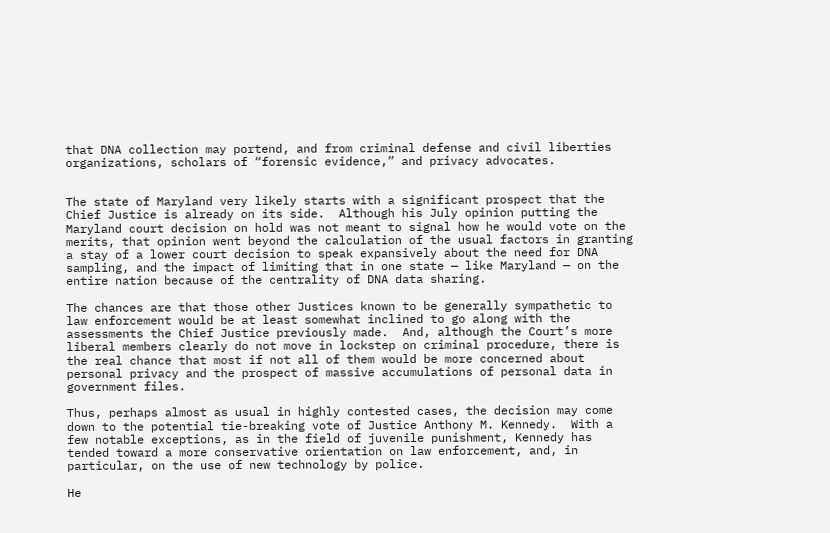that DNA collection may portend, and from criminal defense and civil liberties organizations, scholars of “forensic evidence,” and privacy advocates.


The state of Maryland very likely starts with a significant prospect that the Chief Justice is already on its side.  Although his July opinion putting the Maryland court decision on hold was not meant to signal how he would vote on the merits, that opinion went beyond the calculation of the usual factors in granting a stay of a lower court decision to speak expansively about the need for DNA sampling, and the impact of limiting that in one state — like Maryland — on the entire nation because of the centrality of DNA data sharing.

The chances are that those other Justices known to be generally sympathetic to law enforcement would be at least somewhat inclined to go along with the assessments the Chief Justice previously made.  And, although the Court’s more liberal members clearly do not move in lockstep on criminal procedure, there is the real chance that most if not all of them would be more concerned about personal privacy and the prospect of massive accumulations of personal data in government files.

Thus, perhaps almost as usual in highly contested cases, the decision may come down to the potential tie-breaking vote of Justice Anthony M. Kennedy.  With a few notable exceptions, as in the field of juvenile punishment, Kennedy has tended toward a more conservative orientation on law enforcement, and, in particular, on the use of new technology by police.

He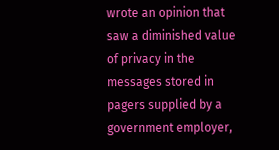wrote an opinion that saw a diminished value of privacy in the messages stored in pagers supplied by a government employer,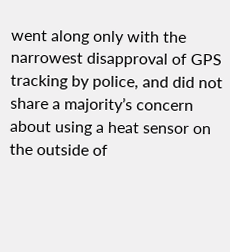went along only with the narrowest disapproval of GPS tracking by police, and did not share a majority’s concern about using a heat sensor on the outside of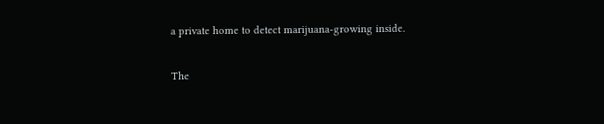a private home to detect marijuana-growing inside.

The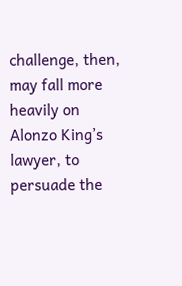challenge, then, may fall more heavily on Alonzo King’s lawyer, to persuade the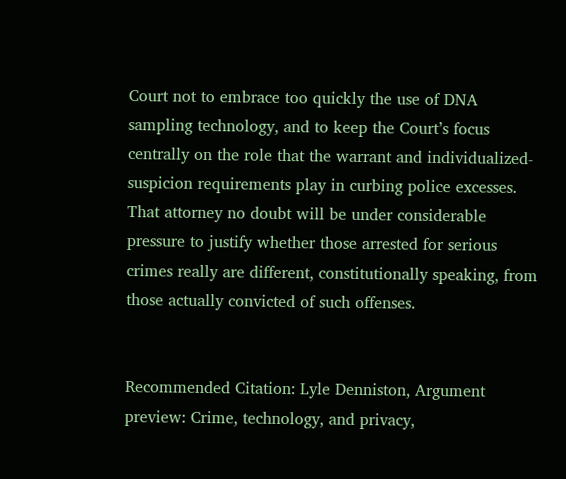Court not to embrace too quickly the use of DNA sampling technology, and to keep the Court’s focus centrally on the role that the warrant and individualized-suspicion requirements play in curbing police excesses.  That attorney no doubt will be under considerable pressure to justify whether those arrested for serious crimes really are different, constitutionally speaking, from those actually convicted of such offenses.


Recommended Citation: Lyle Denniston, Argument preview: Crime, technology, and privacy,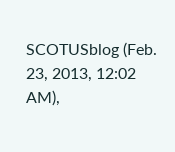SCOTUSblog (Feb. 23, 2013, 12:02 AM),